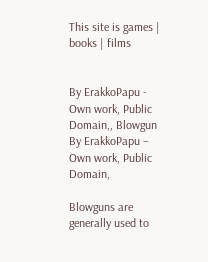This site is games | books | films


By ErakkoPapu - Own work, Public Domain,, Blowgun
By ErakkoPapu – Own work, Public Domain,

Blowguns are generally used to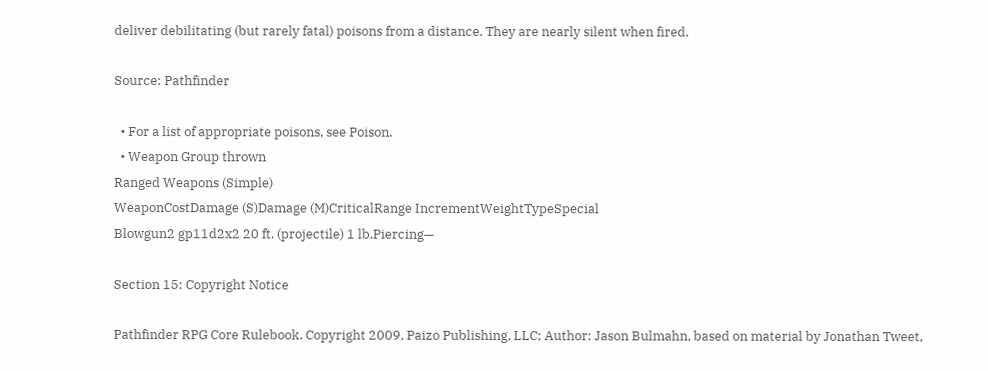deliver debilitating (but rarely fatal) poisons from a distance. They are nearly silent when fired.

Source: Pathfinder

  • For a list of appropriate poisons, see Poison.
  • Weapon Group thrown
Ranged Weapons (Simple)
WeaponCostDamage (S)Damage (M)CriticalRange IncrementWeightTypeSpecial
Blowgun2 gp11d2x2 20 ft. (projectile) 1 lb.Piercing—

Section 15: Copyright Notice

Pathfinder RPG Core Rulebook. Copyright 2009, Paizo Publishing, LLC; Author: Jason Bulmahn, based on material by Jonathan Tweet,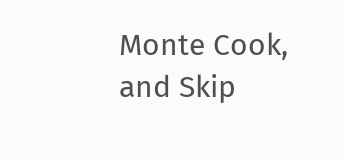Monte Cook, and Skip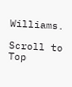Williams.

Scroll to Top